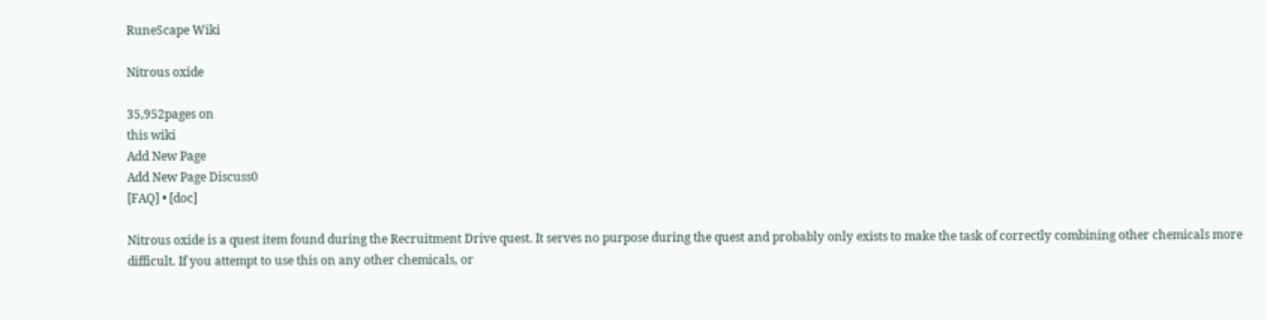RuneScape Wiki

Nitrous oxide

35,952pages on
this wiki
Add New Page
Add New Page Discuss0
[FAQ] • [doc]

Nitrous oxide is a quest item found during the Recruitment Drive quest. It serves no purpose during the quest and probably only exists to make the task of correctly combining other chemicals more difficult. If you attempt to use this on any other chemicals, or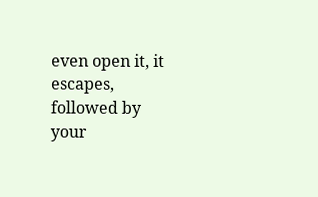even open it, it escapes, followed by your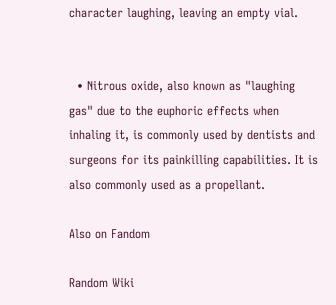character laughing, leaving an empty vial.


  • Nitrous oxide, also known as "laughing gas" due to the euphoric effects when inhaling it, is commonly used by dentists and surgeons for its painkilling capabilities. It is also commonly used as a propellant.

Also on Fandom

Random Wiki